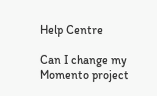Help Centre

Can I change my Momento project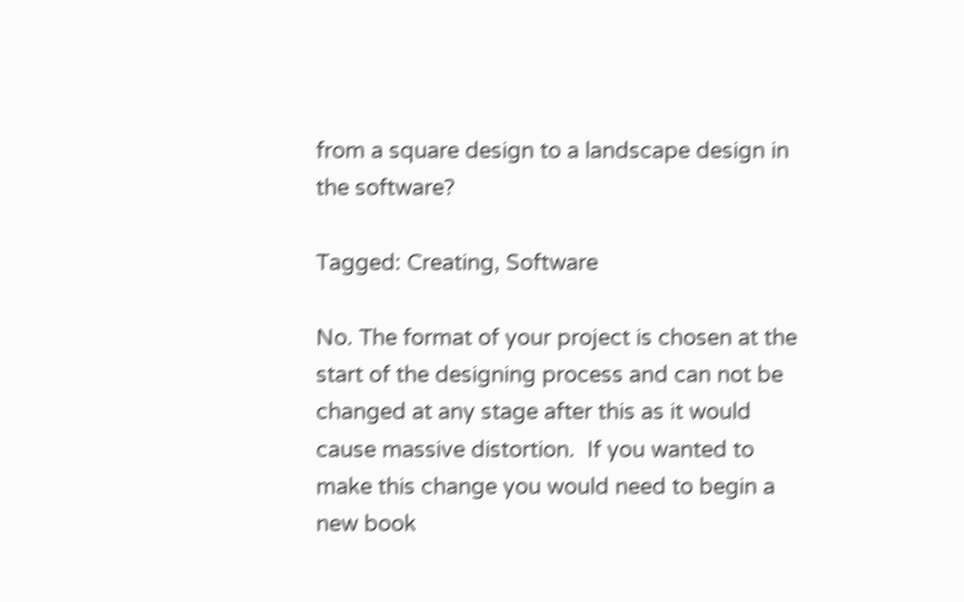from a square design to a landscape design in the software?

Tagged: Creating, Software

No. The format of your project is chosen at the start of the designing process and can not be changed at any stage after this as it would cause massive distortion.  If you wanted to  make this change you would need to begin a new book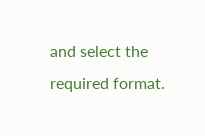and select the required format.